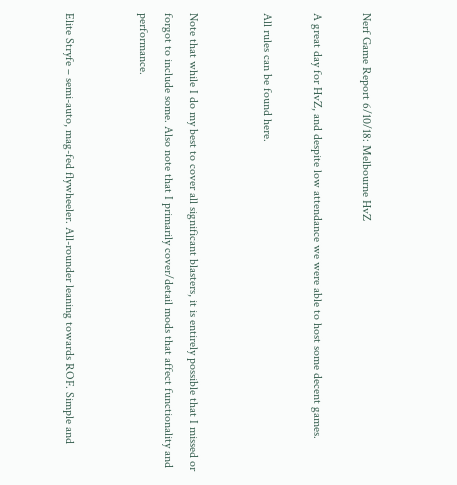Nerf Game Report 6/10/18: Melbourne HvZ

A great day for HvZ, and despite low attendance we were able to host some decent games.

All rules can be found here.


Note that while I do my best to cover all significant blasters, it is entirely possible that I missed or forgot to include some. Also note that I primarily cover/detail mods that affect functionality and performance.


Elite Stryfe – semi-auto, mag-fed flywheeler. All-rounder leaning towards ROF. Simple and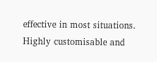effective in most situations. Highly customisable and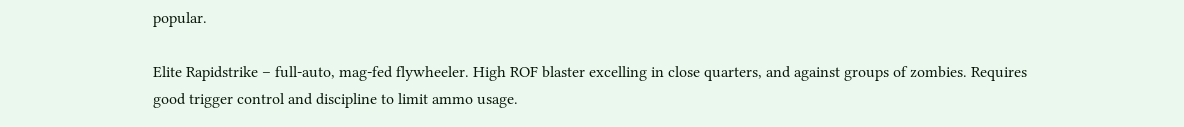popular.

Elite Rapidstrike – full-auto, mag-fed flywheeler. High ROF blaster excelling in close quarters, and against groups of zombies. Requires good trigger control and discipline to limit ammo usage.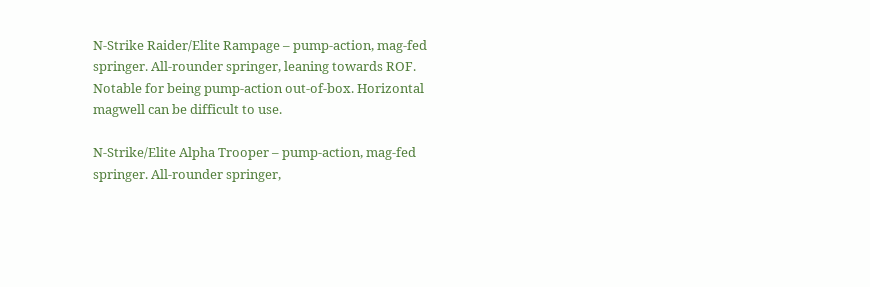N-Strike Raider/Elite Rampage – pump-action, mag-fed springer. All-rounder springer, leaning towards ROF. Notable for being pump-action out-of-box. Horizontal magwell can be difficult to use.

N-Strike/Elite Alpha Trooper – pump-action, mag-fed springer. All-rounder springer,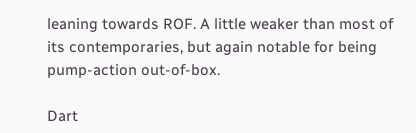leaning towards ROF. A little weaker than most of its contemporaries, but again notable for being pump-action out-of-box.

Dart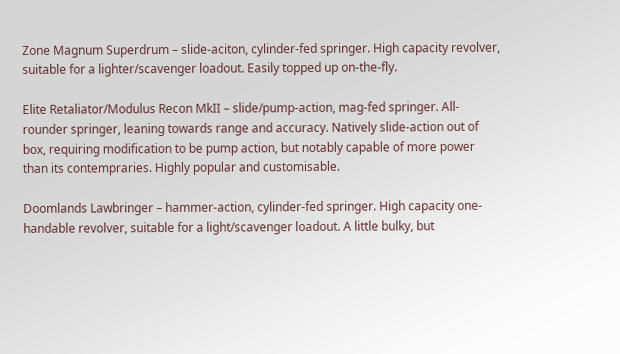Zone Magnum Superdrum – slide-aciton, cylinder-fed springer. High capacity revolver, suitable for a lighter/scavenger loadout. Easily topped up on-the-fly.

Elite Retaliator/Modulus Recon MkII – slide/pump-action, mag-fed springer. All-rounder springer, leaning towards range and accuracy. Natively slide-action out of box, requiring modification to be pump action, but notably capable of more power than its contempraries. Highly popular and customisable.

Doomlands Lawbringer – hammer-action, cylinder-fed springer. High capacity one-handable revolver, suitable for a light/scavenger loadout. A little bulky, but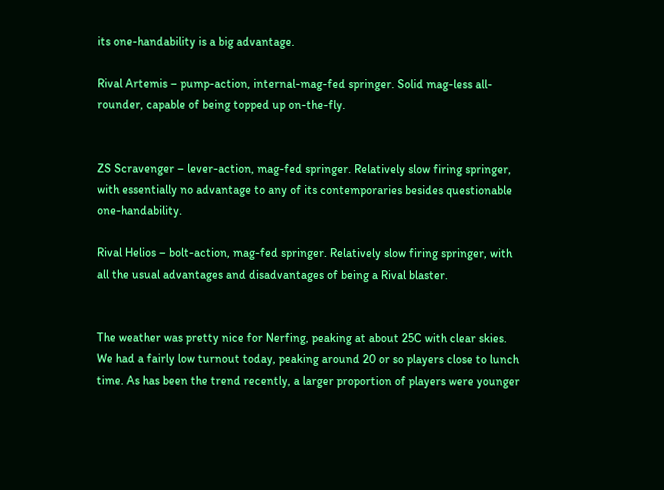its one-handability is a big advantage.

Rival Artemis – pump-action, internal-mag-fed springer. Solid mag-less all-rounder, capable of being topped up on-the-fly.


ZS Scravenger – lever-action, mag-fed springer. Relatively slow firing springer, with essentially no advantage to any of its contemporaries besides questionable one-handability.

Rival Helios – bolt-action, mag-fed springer. Relatively slow firing springer, with all the usual advantages and disadvantages of being a Rival blaster.


The weather was pretty nice for Nerfing, peaking at about 25C with clear skies. We had a fairly low turnout today, peaking around 20 or so players close to lunch time. As has been the trend recently, a larger proportion of players were younger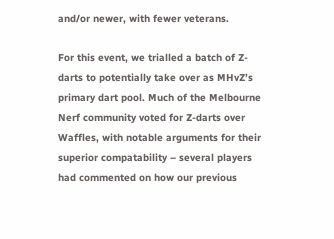and/or newer, with fewer veterans.

For this event, we trialled a batch of Z-darts to potentially take over as MHvZ’s primary dart pool. Much of the Melbourne Nerf community voted for Z-darts over Waffles, with notable arguments for their superior compatability – several players had commented on how our previous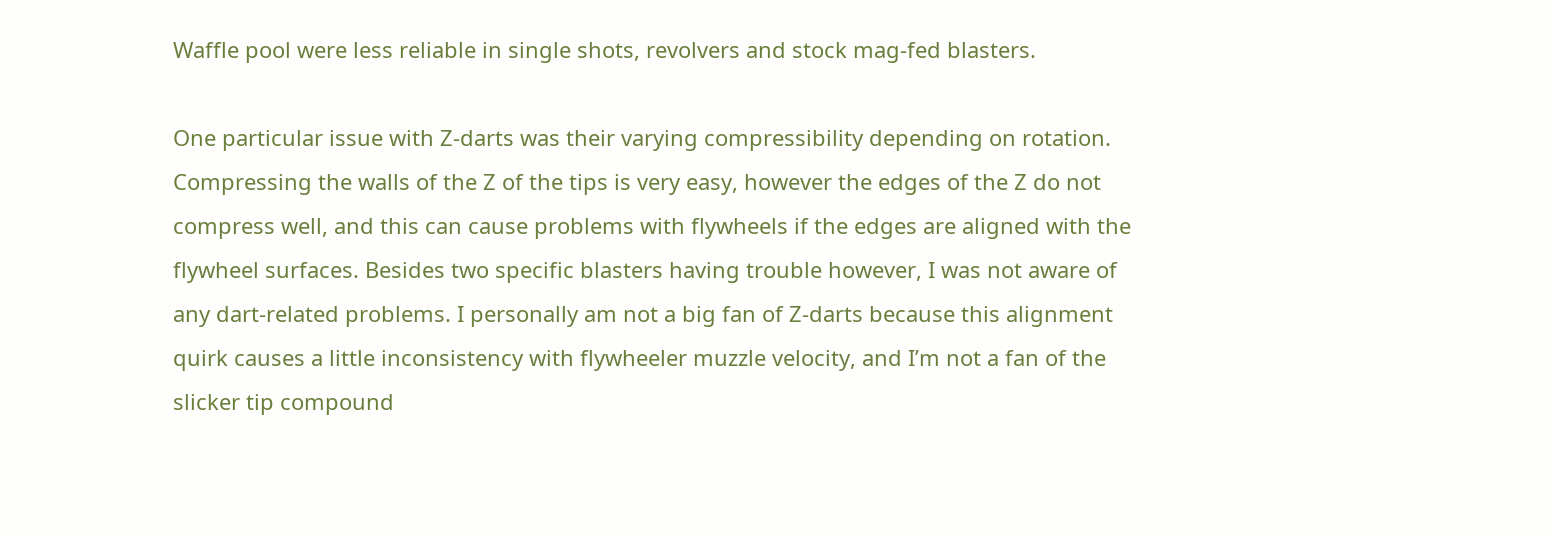Waffle pool were less reliable in single shots, revolvers and stock mag-fed blasters.

One particular issue with Z-darts was their varying compressibility depending on rotation. Compressing the walls of the Z of the tips is very easy, however the edges of the Z do not compress well, and this can cause problems with flywheels if the edges are aligned with the flywheel surfaces. Besides two specific blasters having trouble however, I was not aware of any dart-related problems. I personally am not a big fan of Z-darts because this alignment quirk causes a little inconsistency with flywheeler muzzle velocity, and I’m not a fan of the slicker tip compound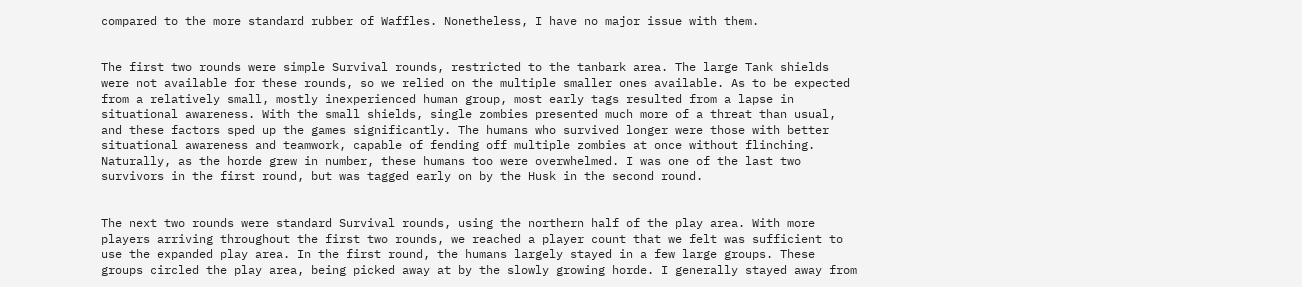compared to the more standard rubber of Waffles. Nonetheless, I have no major issue with them.


The first two rounds were simple Survival rounds, restricted to the tanbark area. The large Tank shields were not available for these rounds, so we relied on the multiple smaller ones available. As to be expected from a relatively small, mostly inexperienced human group, most early tags resulted from a lapse in situational awareness. With the small shields, single zombies presented much more of a threat than usual, and these factors sped up the games significantly. The humans who survived longer were those with better situational awareness and teamwork, capable of fending off multiple zombies at once without flinching. Naturally, as the horde grew in number, these humans too were overwhelmed. I was one of the last two survivors in the first round, but was tagged early on by the Husk in the second round.


The next two rounds were standard Survival rounds, using the northern half of the play area. With more players arriving throughout the first two rounds, we reached a player count that we felt was sufficient to use the expanded play area. In the first round, the humans largely stayed in a few large groups. These groups circled the play area, being picked away at by the slowly growing horde. I generally stayed away from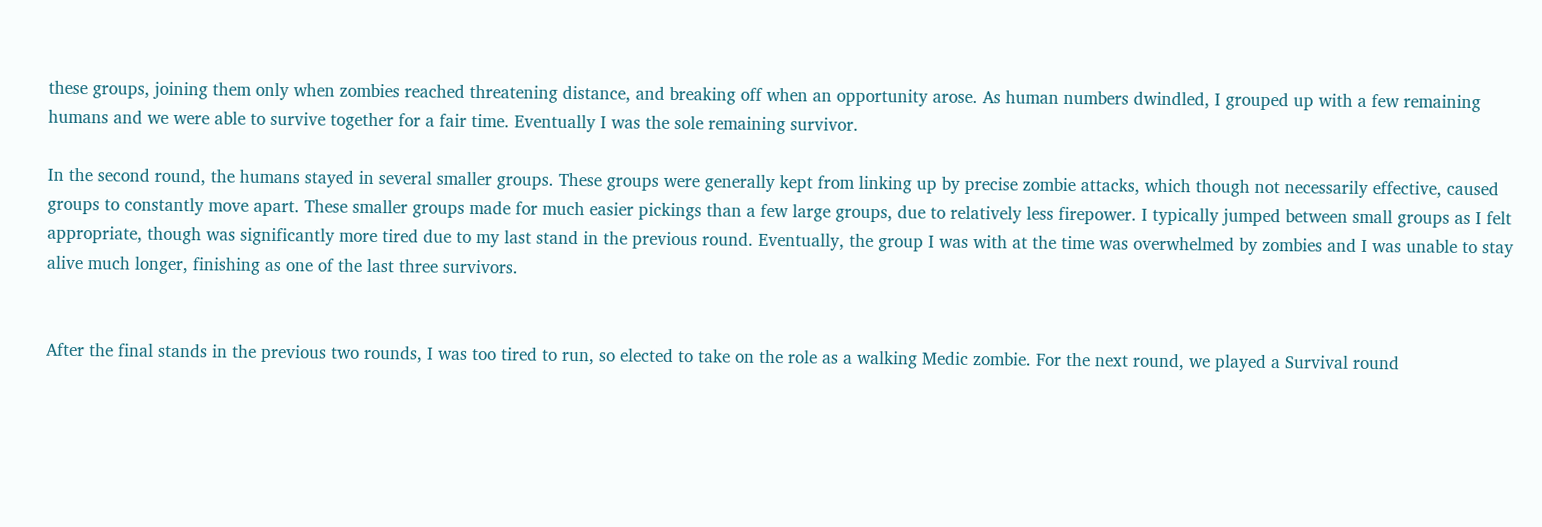these groups, joining them only when zombies reached threatening distance, and breaking off when an opportunity arose. As human numbers dwindled, I grouped up with a few remaining humans and we were able to survive together for a fair time. Eventually I was the sole remaining survivor.

In the second round, the humans stayed in several smaller groups. These groups were generally kept from linking up by precise zombie attacks, which though not necessarily effective, caused groups to constantly move apart. These smaller groups made for much easier pickings than a few large groups, due to relatively less firepower. I typically jumped between small groups as I felt appropriate, though was significantly more tired due to my last stand in the previous round. Eventually, the group I was with at the time was overwhelmed by zombies and I was unable to stay alive much longer, finishing as one of the last three survivors.


After the final stands in the previous two rounds, I was too tired to run, so elected to take on the role as a walking Medic zombie. For the next round, we played a Survival round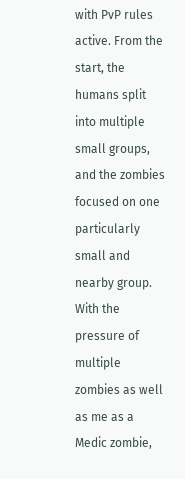with PvP rules active. From the start, the humans split into multiple small groups, and the zombies focused on one particularly small and nearby group. With the pressure of multiple zombies as well as me as a Medic zombie,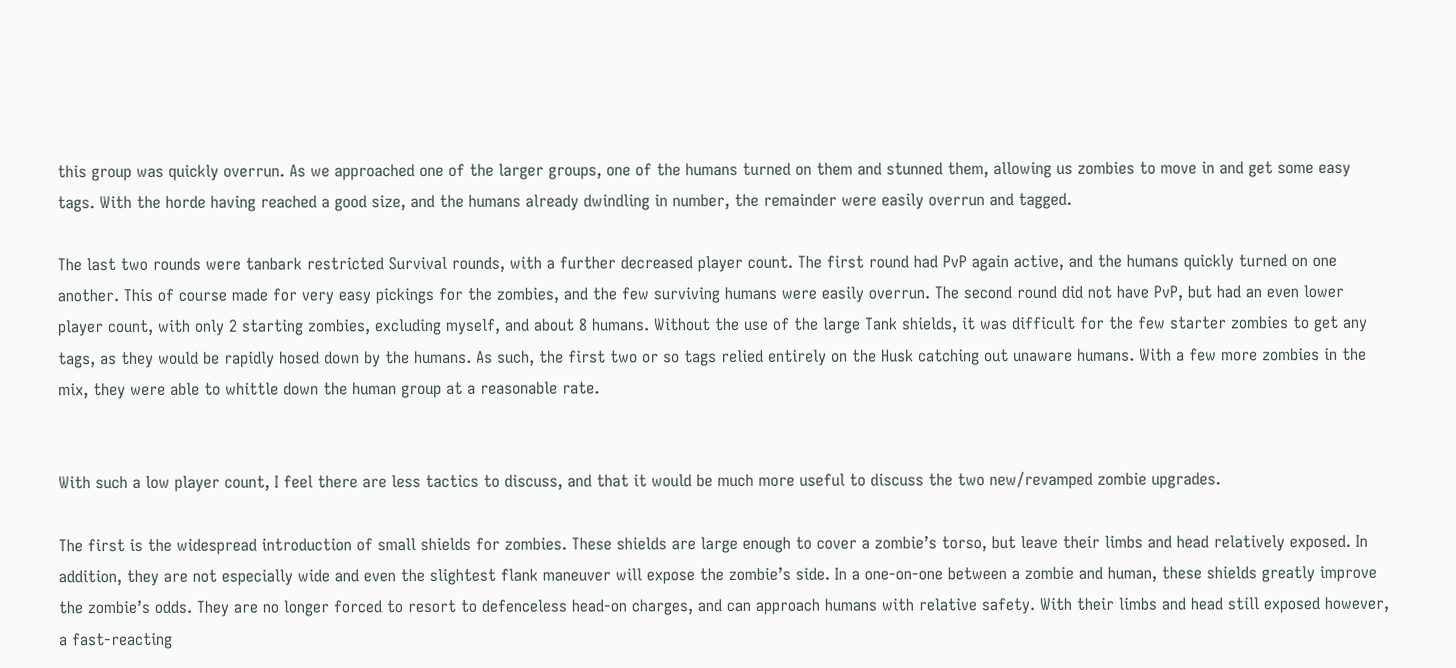this group was quickly overrun. As we approached one of the larger groups, one of the humans turned on them and stunned them, allowing us zombies to move in and get some easy tags. With the horde having reached a good size, and the humans already dwindling in number, the remainder were easily overrun and tagged.

The last two rounds were tanbark restricted Survival rounds, with a further decreased player count. The first round had PvP again active, and the humans quickly turned on one another. This of course made for very easy pickings for the zombies, and the few surviving humans were easily overrun. The second round did not have PvP, but had an even lower player count, with only 2 starting zombies, excluding myself, and about 8 humans. Without the use of the large Tank shields, it was difficult for the few starter zombies to get any tags, as they would be rapidly hosed down by the humans. As such, the first two or so tags relied entirely on the Husk catching out unaware humans. With a few more zombies in the mix, they were able to whittle down the human group at a reasonable rate.


With such a low player count, I feel there are less tactics to discuss, and that it would be much more useful to discuss the two new/revamped zombie upgrades.

The first is the widespread introduction of small shields for zombies. These shields are large enough to cover a zombie’s torso, but leave their limbs and head relatively exposed. In addition, they are not especially wide and even the slightest flank maneuver will expose the zombie’s side. In a one-on-one between a zombie and human, these shields greatly improve the zombie’s odds. They are no longer forced to resort to defenceless head-on charges, and can approach humans with relative safety. With their limbs and head still exposed however, a fast-reacting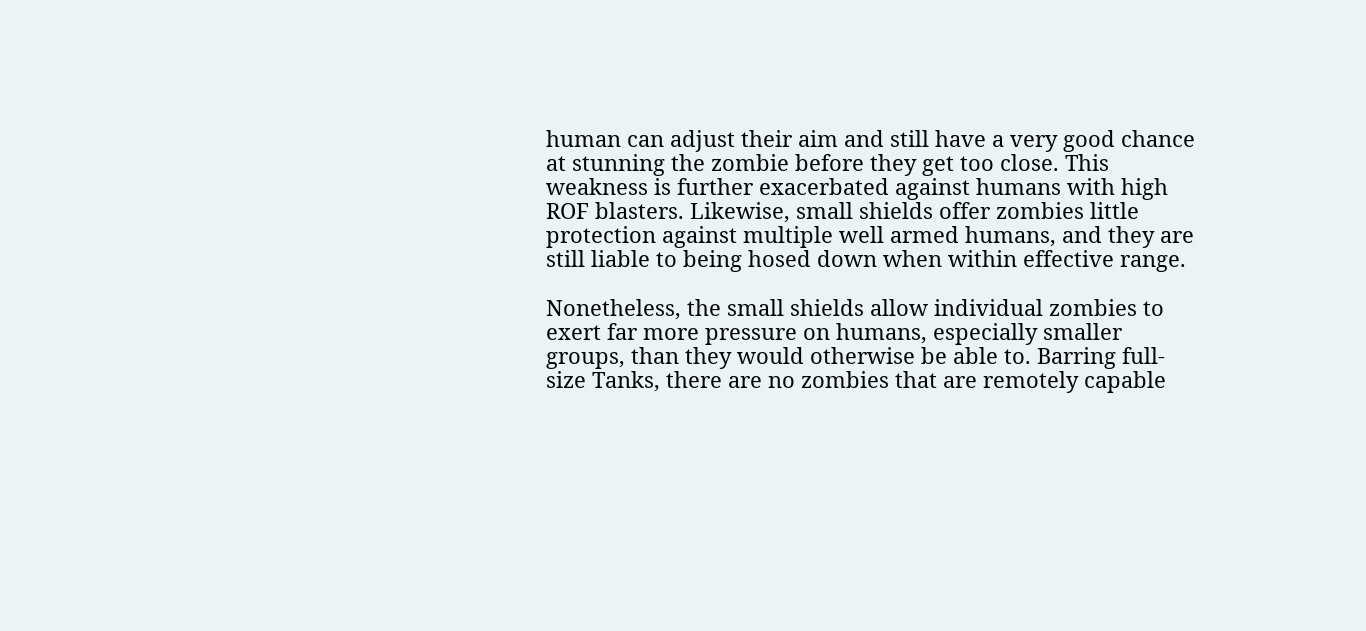human can adjust their aim and still have a very good chance at stunning the zombie before they get too close. This weakness is further exacerbated against humans with high ROF blasters. Likewise, small shields offer zombies little protection against multiple well armed humans, and they are still liable to being hosed down when within effective range.

Nonetheless, the small shields allow individual zombies to exert far more pressure on humans, especially smaller groups, than they would otherwise be able to. Barring full-size Tanks, there are no zombies that are remotely capable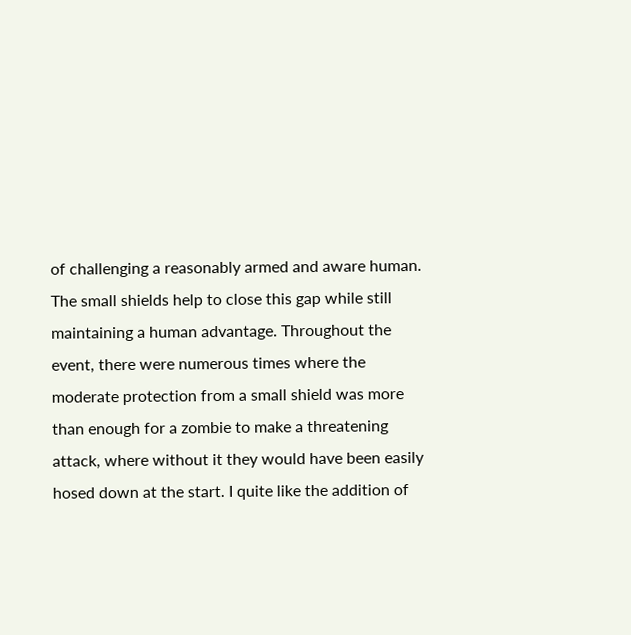of challenging a reasonably armed and aware human. The small shields help to close this gap while still maintaining a human advantage. Throughout the event, there were numerous times where the moderate protection from a small shield was more than enough for a zombie to make a threatening attack, where without it they would have been easily hosed down at the start. I quite like the addition of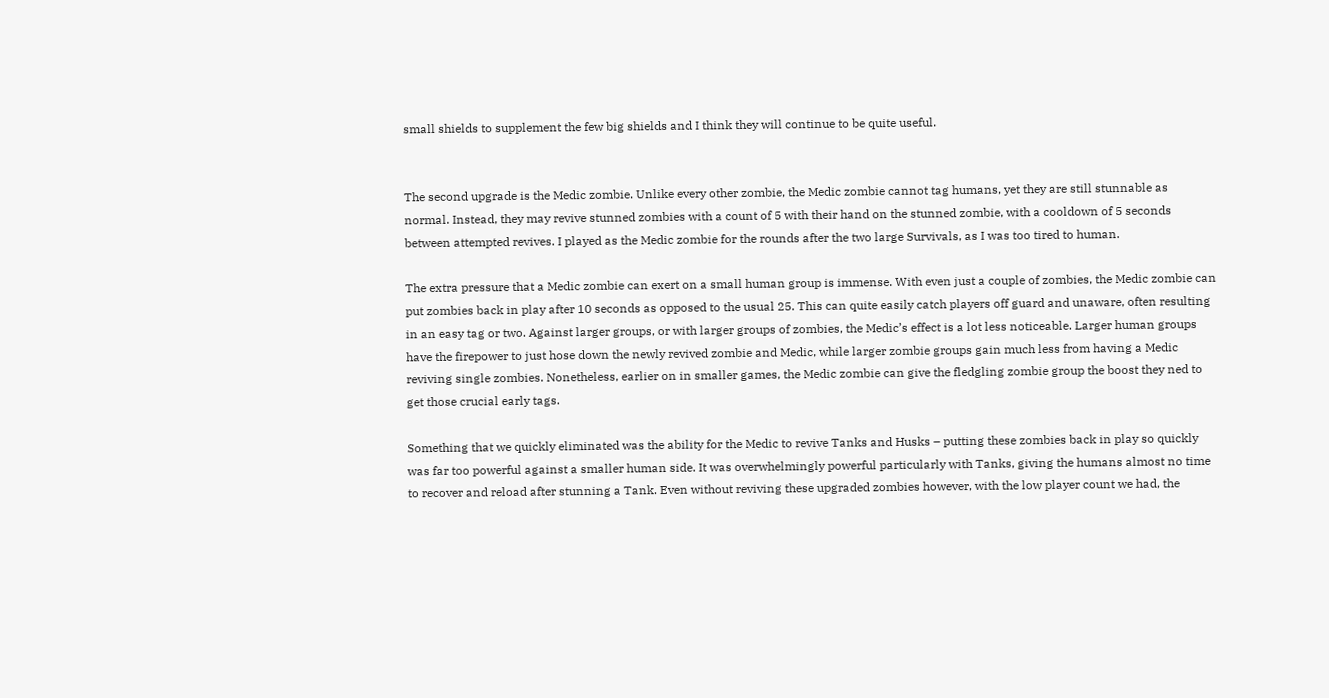small shields to supplement the few big shields and I think they will continue to be quite useful.


The second upgrade is the Medic zombie. Unlike every other zombie, the Medic zombie cannot tag humans, yet they are still stunnable as normal. Instead, they may revive stunned zombies with a count of 5 with their hand on the stunned zombie, with a cooldown of 5 seconds between attempted revives. I played as the Medic zombie for the rounds after the two large Survivals, as I was too tired to human.

The extra pressure that a Medic zombie can exert on a small human group is immense. With even just a couple of zombies, the Medic zombie can put zombies back in play after 10 seconds as opposed to the usual 25. This can quite easily catch players off guard and unaware, often resulting in an easy tag or two. Against larger groups, or with larger groups of zombies, the Medic’s effect is a lot less noticeable. Larger human groups have the firepower to just hose down the newly revived zombie and Medic, while larger zombie groups gain much less from having a Medic reviving single zombies. Nonetheless, earlier on in smaller games, the Medic zombie can give the fledgling zombie group the boost they ned to get those crucial early tags.

Something that we quickly eliminated was the ability for the Medic to revive Tanks and Husks – putting these zombies back in play so quickly was far too powerful against a smaller human side. It was overwhelmingly powerful particularly with Tanks, giving the humans almost no time to recover and reload after stunning a Tank. Even without reviving these upgraded zombies however, with the low player count we had, the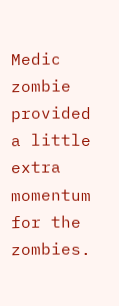Medic zombie provided a little extra momentum for the zombies.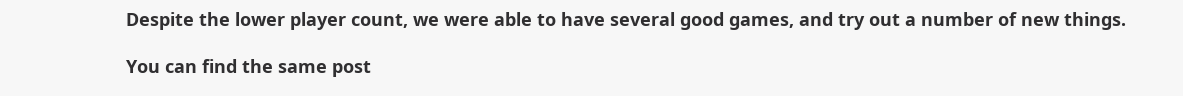Despite the lower player count, we were able to have several good games, and try out a number of new things.

You can find the same post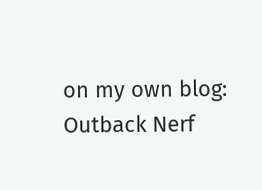on my own blog: Outback Nerf